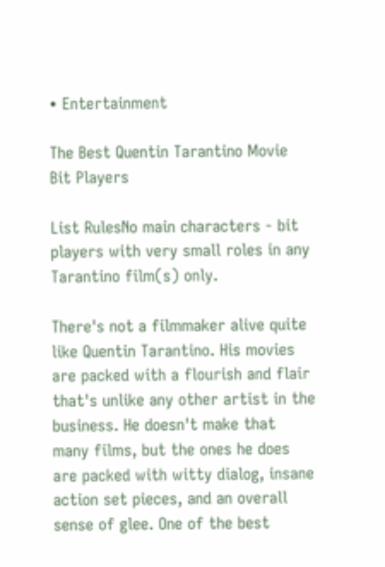• Entertainment

The Best Quentin Tarantino Movie Bit Players

List RulesNo main characters - bit players with very small roles in any Tarantino film(s) only.

There's not a filmmaker alive quite like Quentin Tarantino. His movies are packed with a flourish and flair that's unlike any other artist in the business. He doesn't make that many films, but the ones he does are packed with witty dialog, insane action set pieces, and an overall sense of glee. One of the best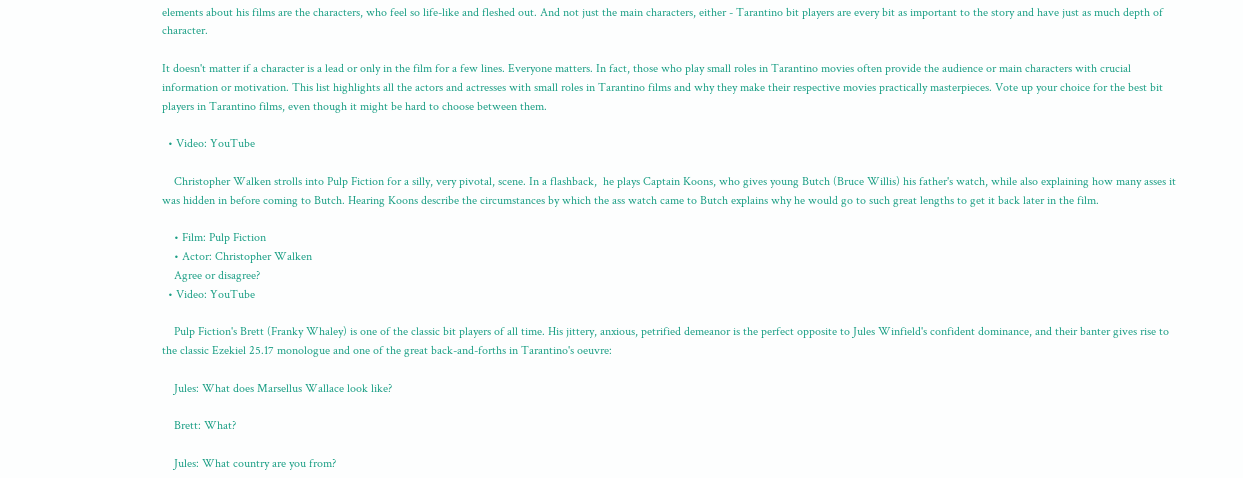elements about his films are the characters, who feel so life-like and fleshed out. And not just the main characters, either - Tarantino bit players are every bit as important to the story and have just as much depth of character.

It doesn't matter if a character is a lead or only in the film for a few lines. Everyone matters. In fact, those who play small roles in Tarantino movies often provide the audience or main characters with crucial information or motivation. This list highlights all the actors and actresses with small roles in Tarantino films and why they make their respective movies practically masterpieces. Vote up your choice for the best bit players in Tarantino films, even though it might be hard to choose between them.

  • Video: YouTube

    Christopher Walken strolls into Pulp Fiction for a silly, very pivotal, scene. In a flashback,  he plays Captain Koons, who gives young Butch (Bruce Willis) his father's watch, while also explaining how many asses it was hidden in before coming to Butch. Hearing Koons describe the circumstances by which the ass watch came to Butch explains why he would go to such great lengths to get it back later in the film.

    • Film: Pulp Fiction
    • Actor: Christopher Walken
    Agree or disagree?
  • Video: YouTube

    Pulp Fiction's Brett (Franky Whaley) is one of the classic bit players of all time. His jittery, anxious, petrified demeanor is the perfect opposite to Jules Winfield's confident dominance, and their banter gives rise to the classic Ezekiel 25.17 monologue and one of the great back-and-forths in Tarantino's oeuvre:

    Jules: What does Marsellus Wallace look like?

    Brett: What?

    Jules: What country are you from?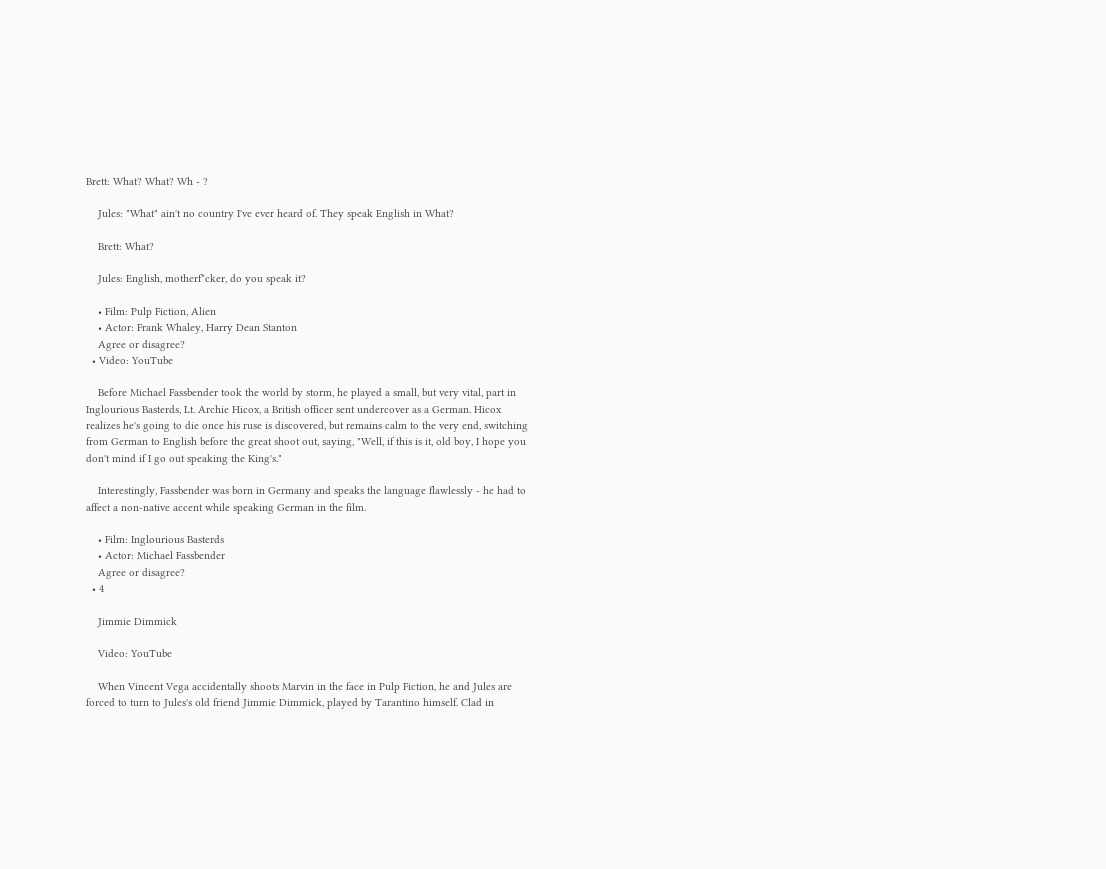Brett: What? What? Wh - ?

    Jules: "What" ain't no country I've ever heard of. They speak English in What?

    Brett: What?

    Jules: English, motherf*cker, do you speak it?

    • Film: Pulp Fiction, Alien
    • Actor: Frank Whaley, Harry Dean Stanton
    Agree or disagree?
  • Video: YouTube

    Before Michael Fassbender took the world by storm, he played a small, but very vital, part in Inglourious Basterds, Lt. Archie Hicox, a British officer sent undercover as a German. Hicox realizes he's going to die once his ruse is discovered, but remains calm to the very end, switching from German to English before the great shoot out, saying, "Well, if this is it, old boy, I hope you don't mind if I go out speaking the King's."

    Interestingly, Fassbender was born in Germany and speaks the language flawlessly - he had to affect a non-native accent while speaking German in the film.

    • Film: Inglourious Basterds
    • Actor: Michael Fassbender
    Agree or disagree?
  • 4

    Jimmie Dimmick

    Video: YouTube

    When Vincent Vega accidentally shoots Marvin in the face in Pulp Fiction, he and Jules are forced to turn to Jules's old friend Jimmie Dimmick, played by Tarantino himself. Clad in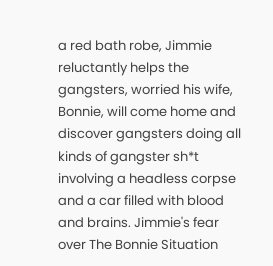a red bath robe, Jimmie reluctantly helps the gangsters, worried his wife, Bonnie, will come home and discover gangsters doing all kinds of gangster sh*t involving a headless corpse and a car filled with blood and brains. Jimmie's fear over The Bonnie Situation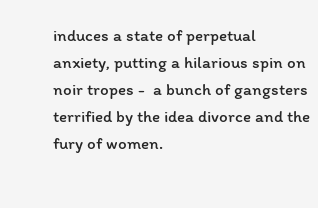induces a state of perpetual anxiety, putting a hilarious spin on noir tropes -  a bunch of gangsters terrified by the idea divorce and the fury of women.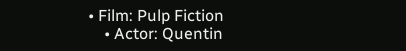• Film: Pulp Fiction
    • Actor: Quentin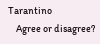Tarantino
    Agree or disagree?